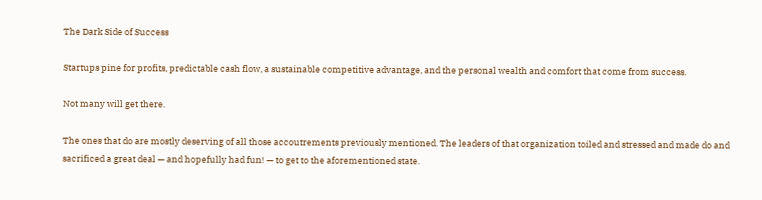The Dark Side of Success

Startups pine for profits, predictable cash flow, a sustainable competitive advantage, and the personal wealth and comfort that come from success.

Not many will get there.

The ones that do are mostly deserving of all those accoutrements previously mentioned. The leaders of that organization toiled and stressed and made do and sacrificed a great deal — and hopefully had fun! — to get to the aforementioned state.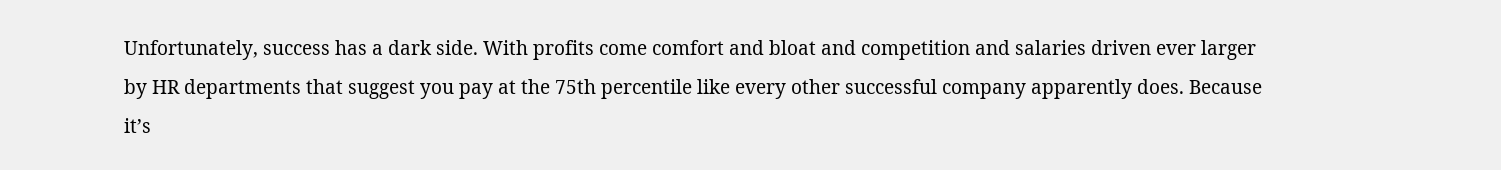Unfortunately, success has a dark side. With profits come comfort and bloat and competition and salaries driven ever larger by HR departments that suggest you pay at the 75th percentile like every other successful company apparently does. Because it’s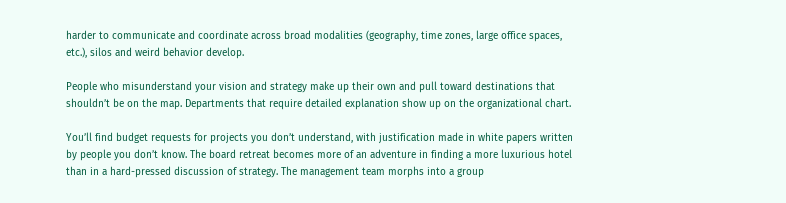harder to communicate and coordinate across broad modalities (geography, time zones, large office spaces, etc.), silos and weird behavior develop.

People who misunderstand your vision and strategy make up their own and pull toward destinations that shouldn’t be on the map. Departments that require detailed explanation show up on the organizational chart.

You’ll find budget requests for projects you don’t understand, with justification made in white papers written by people you don’t know. The board retreat becomes more of an adventure in finding a more luxurious hotel than in a hard-pressed discussion of strategy. The management team morphs into a group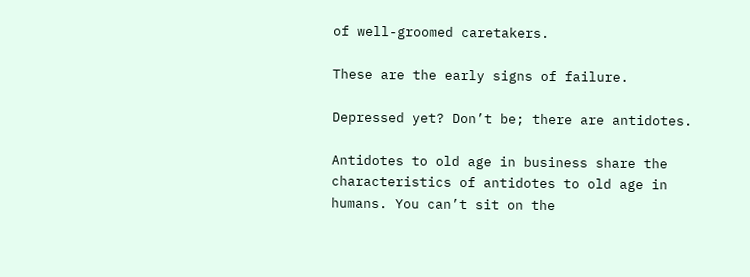of well-groomed caretakers.

These are the early signs of failure.

Depressed yet? Don’t be; there are antidotes.

Antidotes to old age in business share the characteristics of antidotes to old age in humans. You can’t sit on the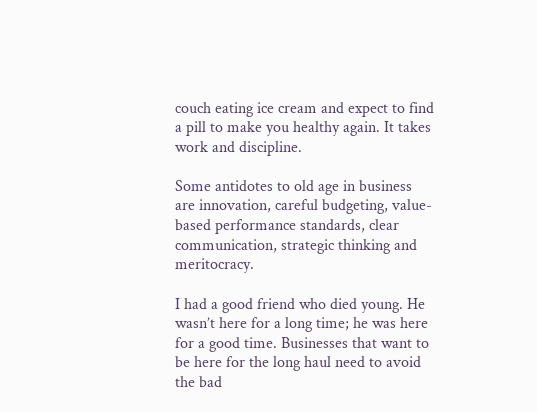couch eating ice cream and expect to find a pill to make you healthy again. It takes work and discipline.

Some antidotes to old age in business are innovation, careful budgeting, value-based performance standards, clear communication, strategic thinking and meritocracy.

I had a good friend who died young. He wasn’t here for a long time; he was here for a good time. Businesses that want to be here for the long haul need to avoid the bad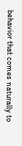behavior that comes naturally to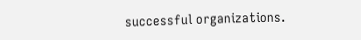successful organizations.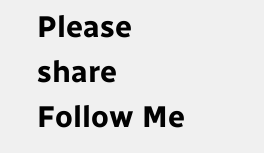Please share
Follow Me